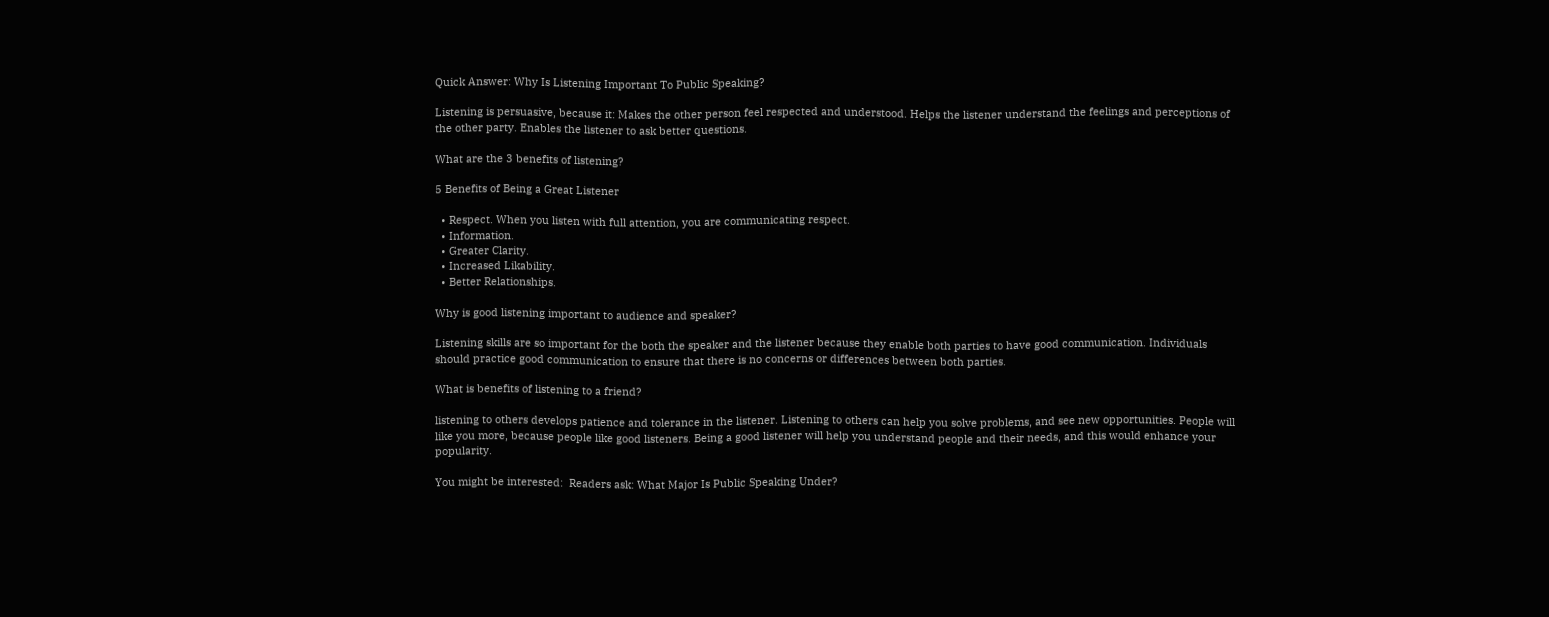Quick Answer: Why Is Listening Important To Public Speaking?

Listening is persuasive, because it: Makes the other person feel respected and understood. Helps the listener understand the feelings and perceptions of the other party. Enables the listener to ask better questions.

What are the 3 benefits of listening?

5 Benefits of Being a Great Listener

  • Respect. When you listen with full attention, you are communicating respect.
  • Information.
  • Greater Clarity.
  • Increased Likability.
  • Better Relationships.

Why is good listening important to audience and speaker?

Listening skills are so important for the both the speaker and the listener because they enable both parties to have good communication. Individuals should practice good communication to ensure that there is no concerns or differences between both parties.

What is benefits of listening to a friend?

listening to others develops patience and tolerance in the listener. Listening to others can help you solve problems, and see new opportunities. People will like you more, because people like good listeners. Being a good listener will help you understand people and their needs, and this would enhance your popularity.

You might be interested:  Readers ask: What Major Is Public Speaking Under?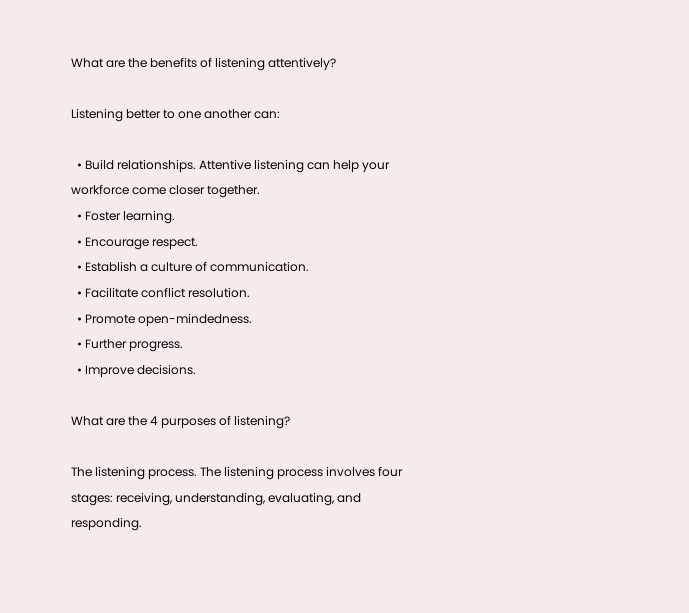What are the benefits of listening attentively?

Listening better to one another can:

  • Build relationships. Attentive listening can help your workforce come closer together.
  • Foster learning.
  • Encourage respect.
  • Establish a culture of communication.
  • Facilitate conflict resolution.
  • Promote open-mindedness.
  • Further progress.
  • Improve decisions.

What are the 4 purposes of listening?

The listening process. The listening process involves four stages: receiving, understanding, evaluating, and responding.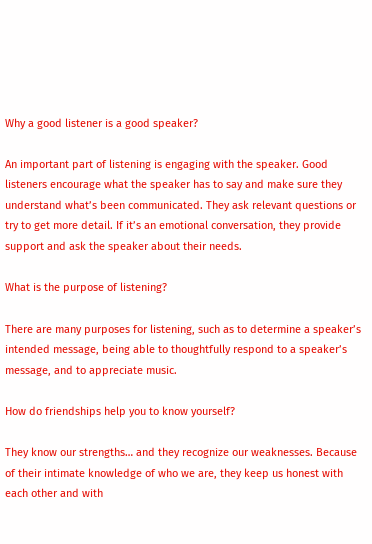Why a good listener is a good speaker?

An important part of listening is engaging with the speaker. Good listeners encourage what the speaker has to say and make sure they understand what’s been communicated. They ask relevant questions or try to get more detail. If it’s an emotional conversation, they provide support and ask the speaker about their needs.

What is the purpose of listening?

There are many purposes for listening, such as to determine a speaker’s intended message, being able to thoughtfully respond to a speaker’s message, and to appreciate music.

How do friendships help you to know yourself?

They know our strengths… and they recognize our weaknesses. Because of their intimate knowledge of who we are, they keep us honest with each other and with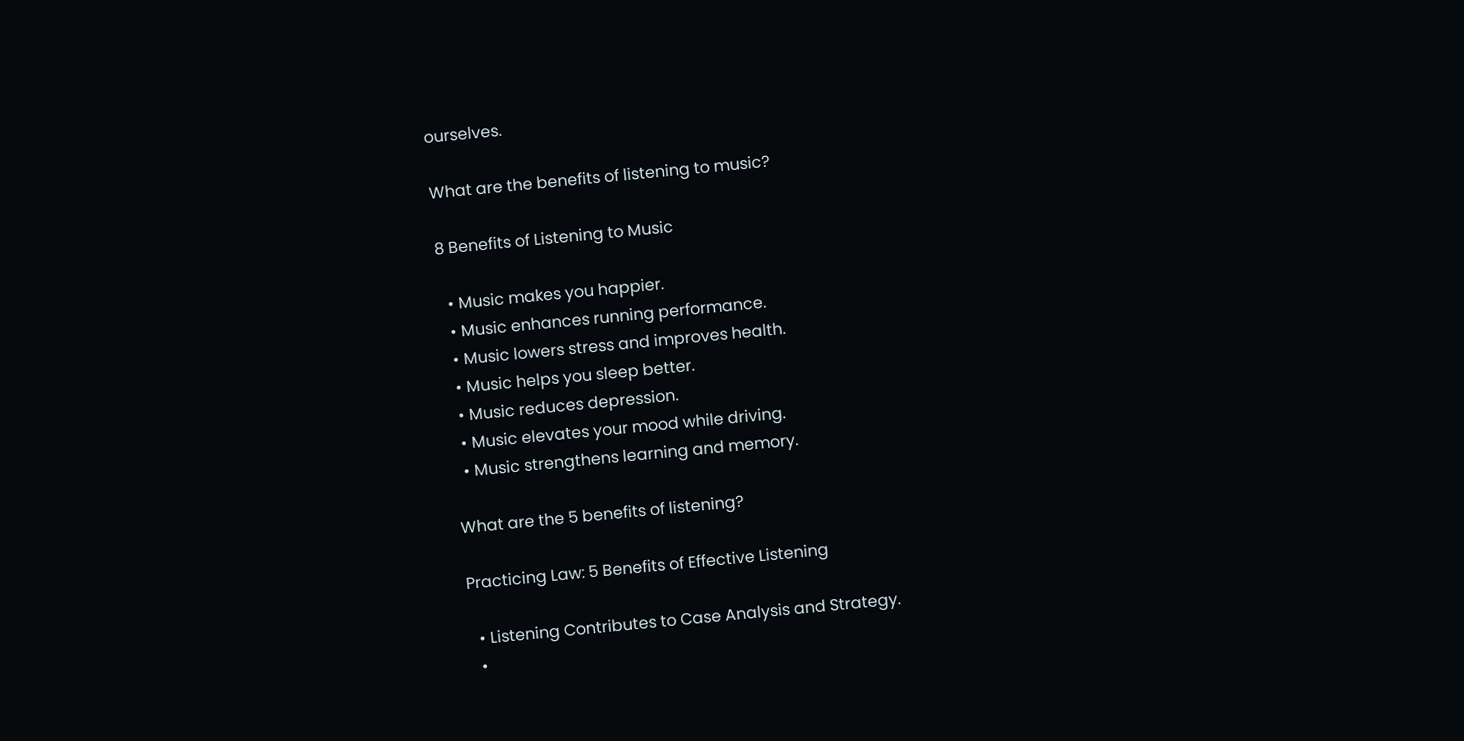ourselves.

What are the benefits of listening to music?

8 Benefits of Listening to Music

  • Music makes you happier.
  • Music enhances running performance.
  • Music lowers stress and improves health.
  • Music helps you sleep better.
  • Music reduces depression.
  • Music elevates your mood while driving.
  • Music strengthens learning and memory.

What are the 5 benefits of listening?

Practicing Law: 5 Benefits of Effective Listening

  • Listening Contributes to Case Analysis and Strategy.
  •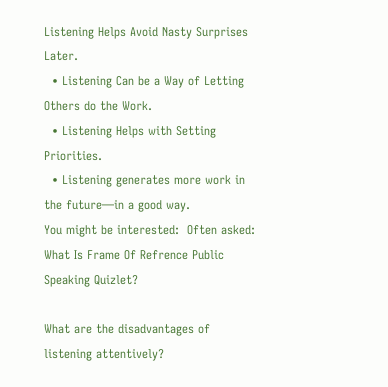Listening Helps Avoid Nasty Surprises Later.
  • Listening Can be a Way of Letting Others do the Work.
  • Listening Helps with Setting Priorities.
  • Listening generates more work in the future—in a good way.
You might be interested:  Often asked: What Is Frame Of Refrence Public Speaking Quizlet?

What are the disadvantages of listening attentively?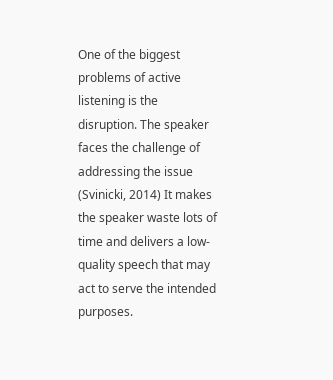One of the biggest problems of active listening is the disruption. The speaker faces the challenge of addressing the issue (Svinicki, 2014) It makes the speaker waste lots of time and delivers a low-quality speech that may act to serve the intended purposes.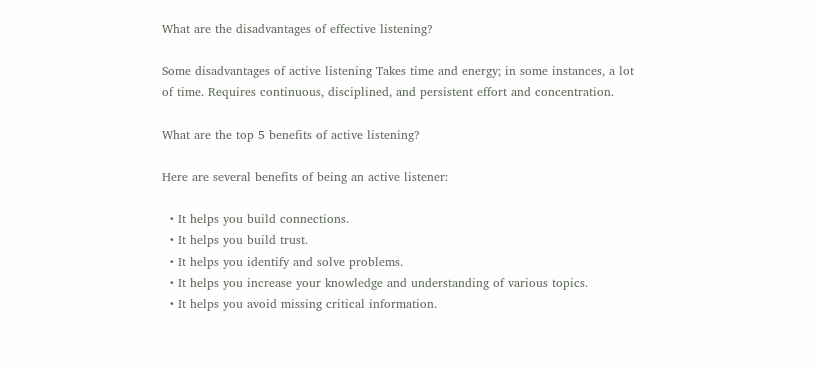What are the disadvantages of effective listening?

Some disadvantages of active listening Takes time and energy; in some instances, a lot of time. Requires continuous, disciplined, and persistent effort and concentration.

What are the top 5 benefits of active listening?

Here are several benefits of being an active listener:

  • It helps you build connections.
  • It helps you build trust.
  • It helps you identify and solve problems.
  • It helps you increase your knowledge and understanding of various topics.
  • It helps you avoid missing critical information.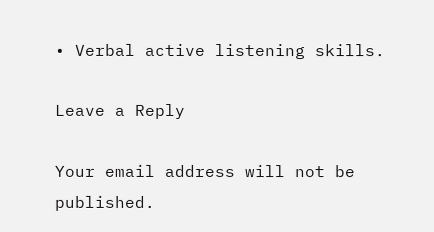• Verbal active listening skills.

Leave a Reply

Your email address will not be published.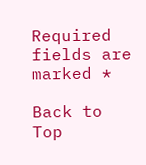Required fields are marked *

Back to Top